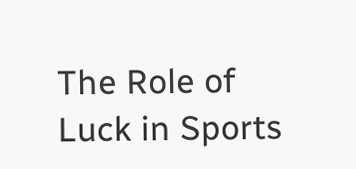The Role of Luck in Sports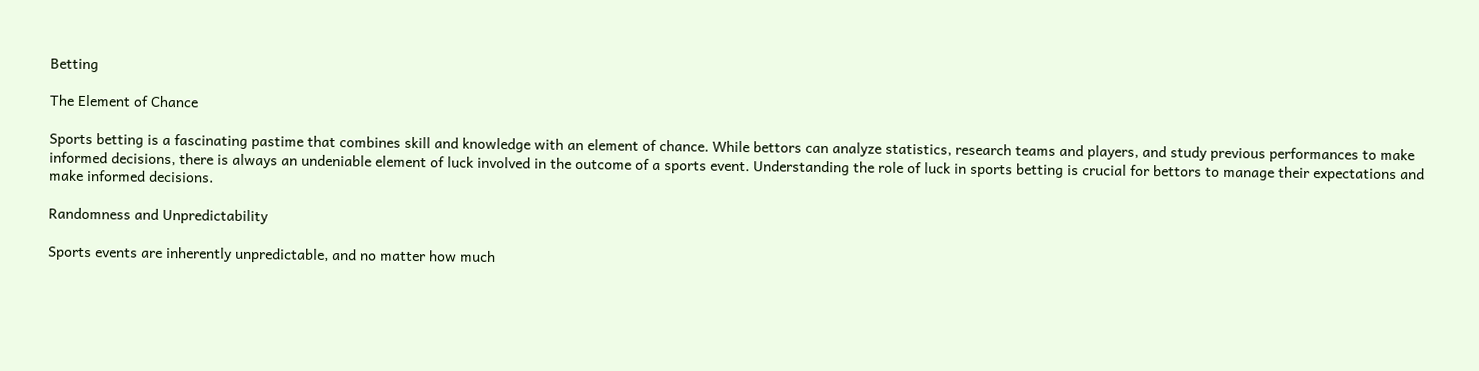Betting

The Element of Chance

Sports betting is a fascinating pastime that combines skill and knowledge with an element of chance. While bettors can analyze statistics, research teams and players, and study previous performances to make informed decisions, there is always an undeniable element of luck involved in the outcome of a sports event. Understanding the role of luck in sports betting is crucial for bettors to manage their expectations and make informed decisions.

Randomness and Unpredictability

Sports events are inherently unpredictable, and no matter how much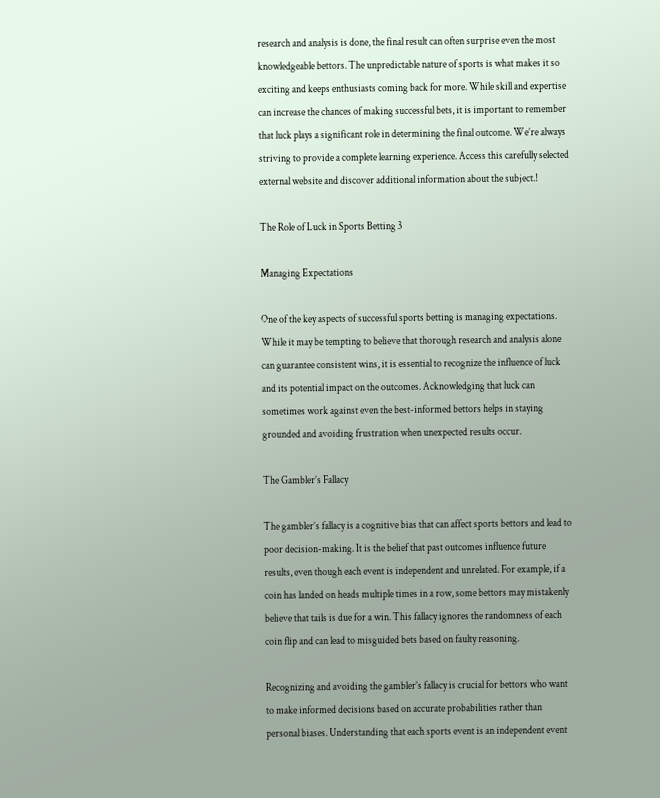research and analysis is done, the final result can often surprise even the most knowledgeable bettors. The unpredictable nature of sports is what makes it so exciting and keeps enthusiasts coming back for more. While skill and expertise can increase the chances of making successful bets, it is important to remember that luck plays a significant role in determining the final outcome. We’re always striving to provide a complete learning experience. Access this carefully selected external website and discover additional information about the subject.!

The Role of Luck in Sports Betting 3

Managing Expectations

One of the key aspects of successful sports betting is managing expectations. While it may be tempting to believe that thorough research and analysis alone can guarantee consistent wins, it is essential to recognize the influence of luck and its potential impact on the outcomes. Acknowledging that luck can sometimes work against even the best-informed bettors helps in staying grounded and avoiding frustration when unexpected results occur.

The Gambler’s Fallacy

The gambler’s fallacy is a cognitive bias that can affect sports bettors and lead to poor decision-making. It is the belief that past outcomes influence future results, even though each event is independent and unrelated. For example, if a coin has landed on heads multiple times in a row, some bettors may mistakenly believe that tails is due for a win. This fallacy ignores the randomness of each coin flip and can lead to misguided bets based on faulty reasoning.

Recognizing and avoiding the gambler’s fallacy is crucial for bettors who want to make informed decisions based on accurate probabilities rather than personal biases. Understanding that each sports event is an independent event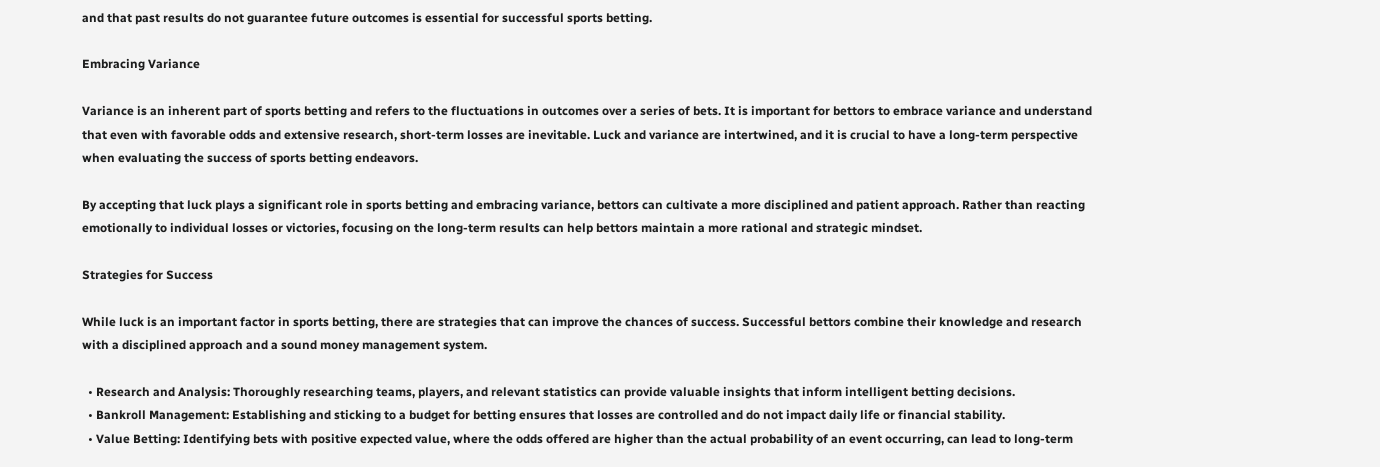and that past results do not guarantee future outcomes is essential for successful sports betting.

Embracing Variance

Variance is an inherent part of sports betting and refers to the fluctuations in outcomes over a series of bets. It is important for bettors to embrace variance and understand that even with favorable odds and extensive research, short-term losses are inevitable. Luck and variance are intertwined, and it is crucial to have a long-term perspective when evaluating the success of sports betting endeavors.

By accepting that luck plays a significant role in sports betting and embracing variance, bettors can cultivate a more disciplined and patient approach. Rather than reacting emotionally to individual losses or victories, focusing on the long-term results can help bettors maintain a more rational and strategic mindset.

Strategies for Success

While luck is an important factor in sports betting, there are strategies that can improve the chances of success. Successful bettors combine their knowledge and research with a disciplined approach and a sound money management system.

  • Research and Analysis: Thoroughly researching teams, players, and relevant statistics can provide valuable insights that inform intelligent betting decisions.
  • Bankroll Management: Establishing and sticking to a budget for betting ensures that losses are controlled and do not impact daily life or financial stability.
  • Value Betting: Identifying bets with positive expected value, where the odds offered are higher than the actual probability of an event occurring, can lead to long-term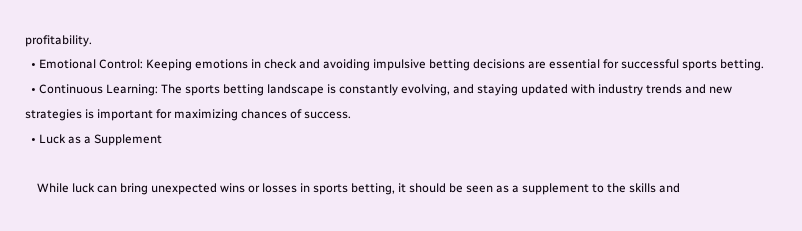profitability.
  • Emotional Control: Keeping emotions in check and avoiding impulsive betting decisions are essential for successful sports betting.
  • Continuous Learning: The sports betting landscape is constantly evolving, and staying updated with industry trends and new strategies is important for maximizing chances of success.
  • Luck as a Supplement

    While luck can bring unexpected wins or losses in sports betting, it should be seen as a supplement to the skills and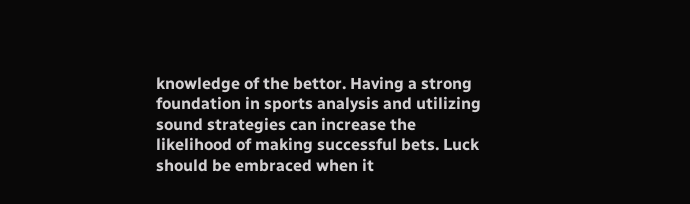knowledge of the bettor. Having a strong foundation in sports analysis and utilizing sound strategies can increase the likelihood of making successful bets. Luck should be embraced when it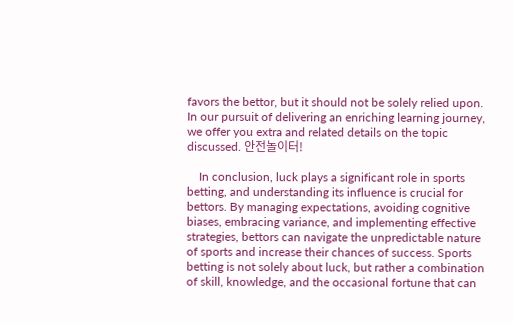favors the bettor, but it should not be solely relied upon. In our pursuit of delivering an enriching learning journey, we offer you extra and related details on the topic discussed. 안전놀이터!

    In conclusion, luck plays a significant role in sports betting, and understanding its influence is crucial for bettors. By managing expectations, avoiding cognitive biases, embracing variance, and implementing effective strategies, bettors can navigate the unpredictable nature of sports and increase their chances of success. Sports betting is not solely about luck, but rather a combination of skill, knowledge, and the occasional fortune that can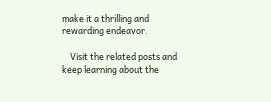make it a thrilling and rewarding endeavor.

    Visit the related posts and keep learning about the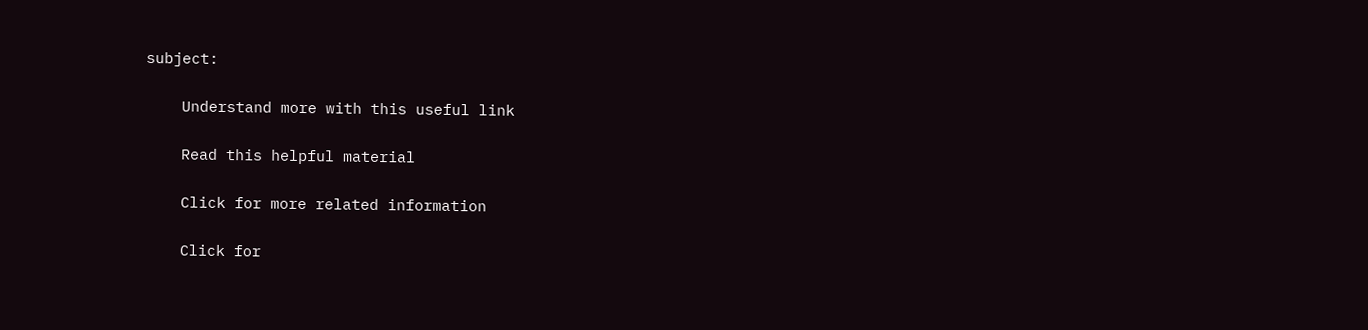subject:

    Understand more with this useful link

    Read this helpful material

    Click for more related information

    Click for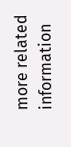more related information